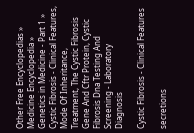Other Free Encyclopedias » Medicine Encyclopedia » Genetics in Medicine - Part 1 » Cystic Fibrosis - Clinical Features, Mode Of Inheritance, Treatment, The Cystic Fibrosis Gene And Cftr Protein, Cystic Fibrosis Dna Testing And Screening - Laboratory Diagnosis

Cystic Fibrosis - Clinical Features

secretions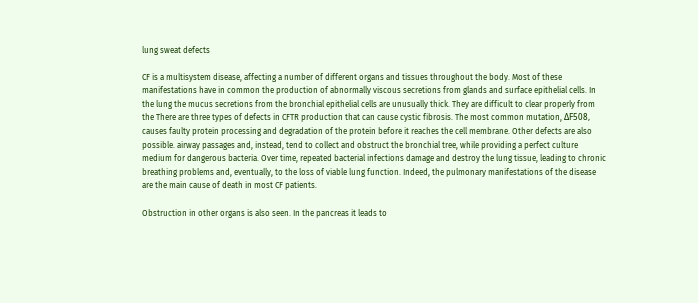lung sweat defects

CF is a multisystem disease, affecting a number of different organs and tissues throughout the body. Most of these manifestations have in common the production of abnormally viscous secretions from glands and surface epithelial cells. In the lung the mucus secretions from the bronchial epithelial cells are unusually thick. They are difficult to clear properly from the There are three types of defects in CFTR production that can cause cystic fibrosis. The most common mutation, ΔF508, causes faulty protein processing and degradation of the protein before it reaches the cell membrane. Other defects are also possible. airway passages and, instead, tend to collect and obstruct the bronchial tree, while providing a perfect culture medium for dangerous bacteria. Over time, repeated bacterial infections damage and destroy the lung tissue, leading to chronic breathing problems and, eventually, to the loss of viable lung function. Indeed, the pulmonary manifestations of the disease are the main cause of death in most CF patients.

Obstruction in other organs is also seen. In the pancreas it leads to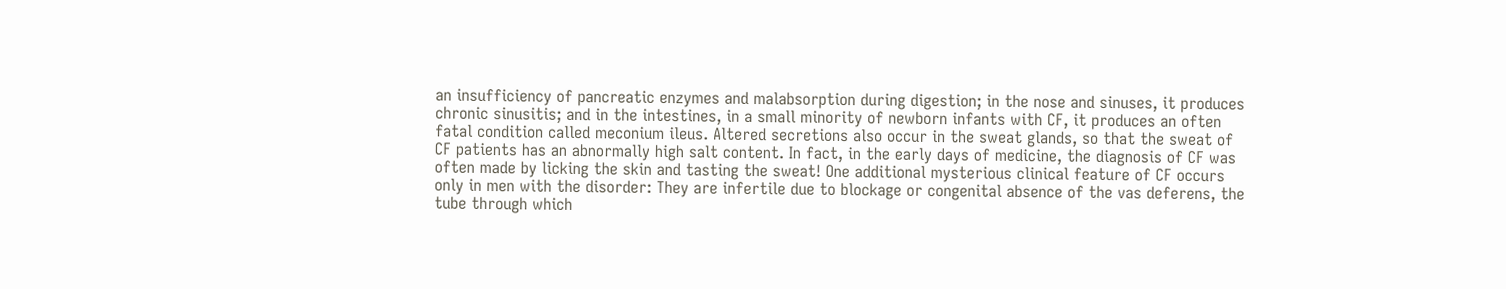an insufficiency of pancreatic enzymes and malabsorption during digestion; in the nose and sinuses, it produces chronic sinusitis; and in the intestines, in a small minority of newborn infants with CF, it produces an often fatal condition called meconium ileus. Altered secretions also occur in the sweat glands, so that the sweat of CF patients has an abnormally high salt content. In fact, in the early days of medicine, the diagnosis of CF was often made by licking the skin and tasting the sweat! One additional mysterious clinical feature of CF occurs only in men with the disorder: They are infertile due to blockage or congenital absence of the vas deferens, the tube through which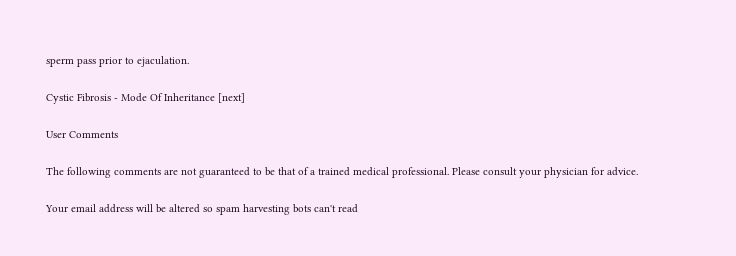sperm pass prior to ejaculation.

Cystic Fibrosis - Mode Of Inheritance [next]

User Comments

The following comments are not guaranteed to be that of a trained medical professional. Please consult your physician for advice.

Your email address will be altered so spam harvesting bots can't read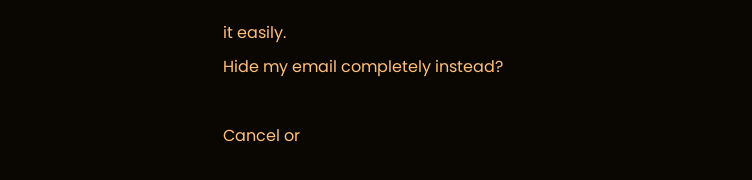it easily.
Hide my email completely instead?

Cancel or